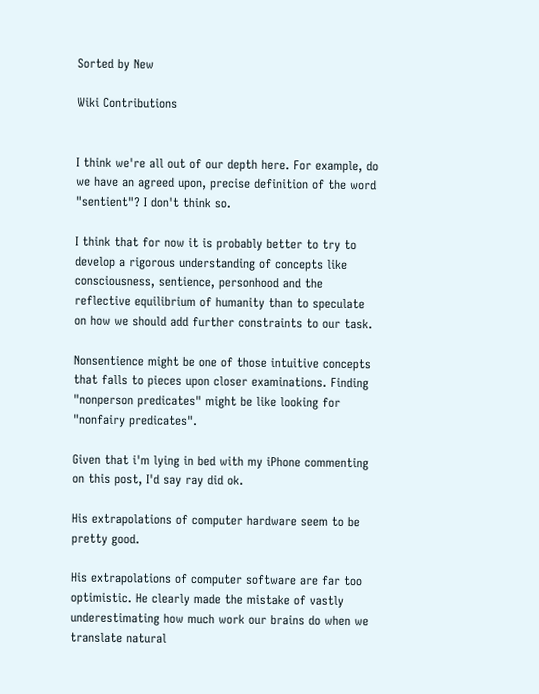Sorted by New

Wiki Contributions


I think we're all out of our depth here. For example, do we have an agreed upon, precise definition of the word "sentient"? I don't think so.

I think that for now it is probably better to try to develop a rigorous understanding of concepts like consciousness, sentience, personhood and the reflective equilibrium of humanity than to speculate on how we should add further constraints to our task.

Nonsentience might be one of those intuitive concepts that falls to pieces upon closer examinations. Finding "nonperson predicates" might be like looking for "nonfairy predicates".

Given that i'm lying in bed with my iPhone commenting on this post, I'd say ray did ok.

His extrapolations of computer hardware seem to be pretty good.

His extrapolations of computer software are far too optimistic. He clearly made the mistake of vastly underestimating how much work our brains do when we translate natural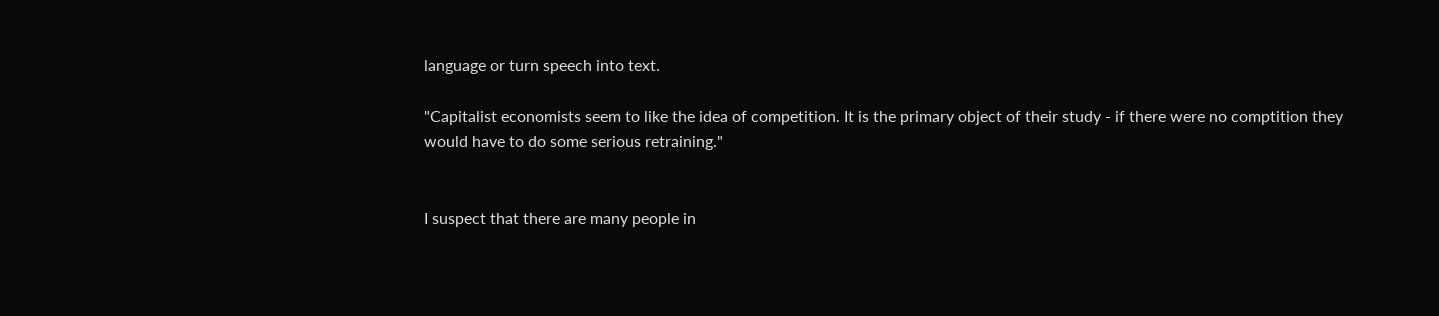language or turn speech into text.

"Capitalist economists seem to like the idea of competition. It is the primary object of their study - if there were no comptition they would have to do some serious retraining."


I suspect that there are many people in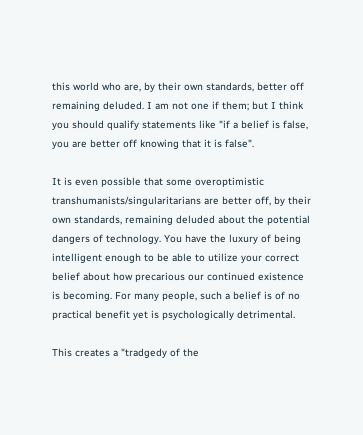this world who are, by their own standards, better off remaining deluded. I am not one if them; but I think you should qualify statements like "if a belief is false, you are better off knowing that it is false".

It is even possible that some overoptimistic transhumanists/singularitarians are better off, by their own standards, remaining deluded about the potential dangers of technology. You have the luxury of being intelligent enough to be able to utilize your correct belief about how precarious our continued existence is becoming. For many people, such a belief is of no practical benefit yet is psychologically detrimental.

This creates a "tradgedy of the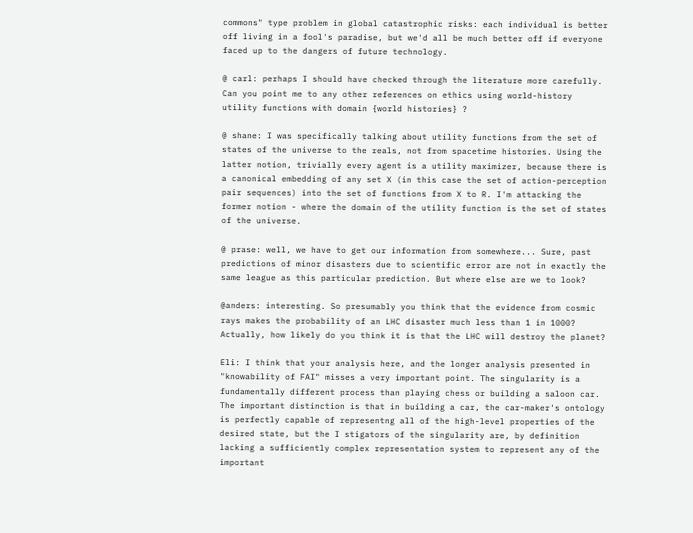commons" type problem in global catastrophic risks: each individual is better off living in a fool's paradise, but we'd all be much better off if everyone faced up to the dangers of future technology.

@ carl: perhaps I should have checked through the literature more carefully. Can you point me to any other references on ethics using world-history utility functions with domain {world histories} ?

@ shane: I was specifically talking about utility functions from the set of states of the universe to the reals, not from spacetime histories. Using the latter notion, trivially every agent is a utility maximizer, because there is a canonical embedding of any set X (in this case the set of action-perception pair sequences) into the set of functions from X to R. I'm attacking the former notion - where the domain of the utility function is the set of states of the universe.

@ prase: well, we have to get our information from somewhere... Sure, past predictions of minor disasters due to scientific error are not in exactly the same league as this particular prediction. But where else are we to look?

@anders: interesting. So presumably you think that the evidence from cosmic rays makes the probability of an LHC disaster much less than 1 in 1000? Actually, how likely do you think it is that the LHC will destroy the planet?

Eli: I think that your analysis here, and the longer analysis presented in "knowability of FAI" misses a very important point. The singularity is a fundamentally different process than playing chess or building a saloon car. The important distinction is that in building a car, the car-maker's ontology is perfectly capable of representng all of the high-level properties of the desired state, but the I stigators of the singularity are, by definition lacking a sufficiently complex representation system to represent any of the important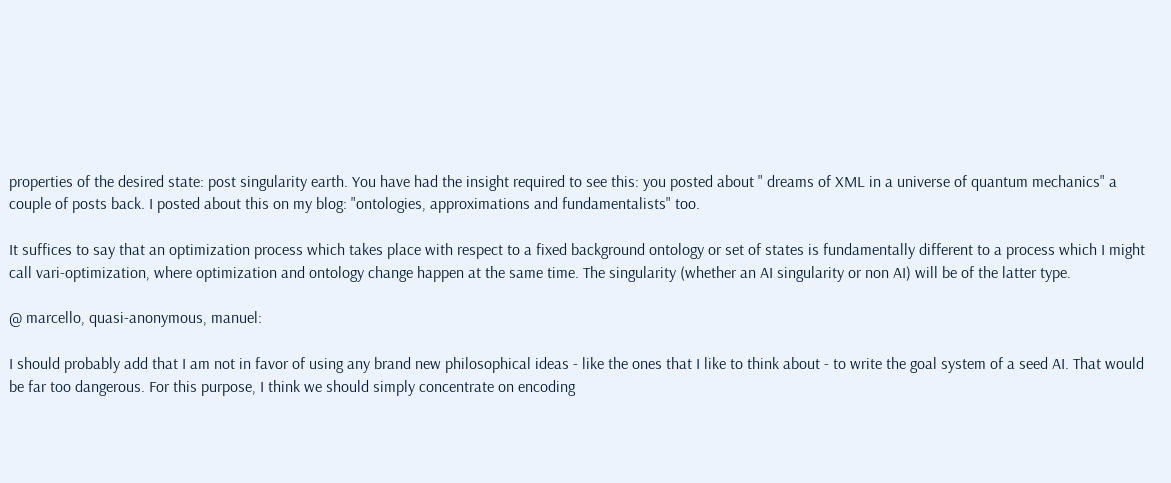properties of the desired state: post singularity earth. You have had the insight required to see this: you posted about " dreams of XML in a universe of quantum mechanics" a couple of posts back. I posted about this on my blog: "ontologies, approximations and fundamentalists" too.

It suffices to say that an optimization process which takes place with respect to a fixed background ontology or set of states is fundamentally different to a process which I might call vari-optimization, where optimization and ontology change happen at the same time. The singularity (whether an AI singularity or non AI) will be of the latter type.

@ marcello, quasi-anonymous, manuel:

I should probably add that I am not in favor of using any brand new philosophical ideas - like the ones that I like to think about - to write the goal system of a seed AI. That would be far too dangerous. For this purpose, I think we should simply concentrate on encoding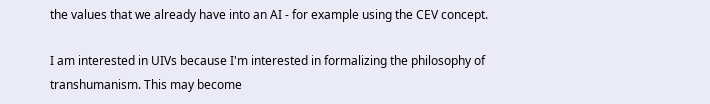the values that we already have into an AI - for example using the CEV concept.

I am interested in UIVs because I'm interested in formalizing the philosophy of transhumanism. This may become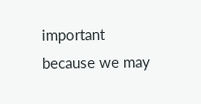important because we may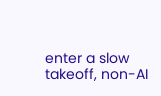enter a slow takeoff, non-AI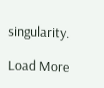singularity.

Load More